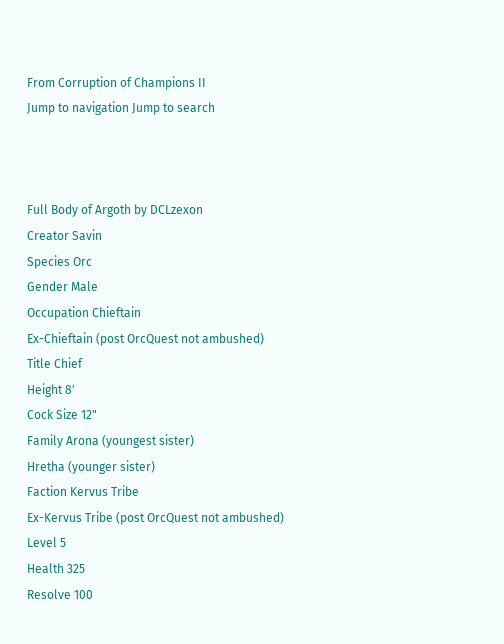From Corruption of Champions II
Jump to navigation Jump to search



Full Body of Argoth by DCLzexon
Creator Savin
Species Orc
Gender Male
Occupation Chieftain
Ex-Chieftain (post OrcQuest not ambushed)
Title Chief
Height 8'
Cock Size 12"
Family Arona (youngest sister)
Hretha (younger sister)
Faction Kervus Tribe
Ex-Kervus Tribe (post OrcQuest not ambushed)
Level 5
Health 325
Resolve 100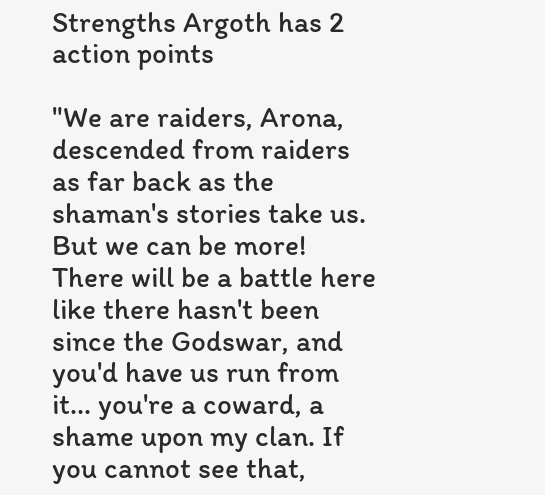Strengths Argoth has 2 action points

"We are raiders, Arona, descended from raiders as far back as the shaman's stories take us. But we can be more! There will be a battle here like there hasn't been since the Godswar, and you'd have us run from it... you're a coward, a shame upon my clan. If you cannot see that,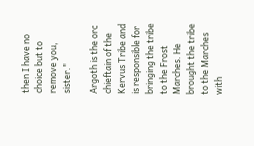then I have no choice but to remove you, sister."

Argoth is the orc chieftain of the Kervus Tribe and is responsible for bringing the tribe to the Frost Marches. He brought the tribe to the Marches with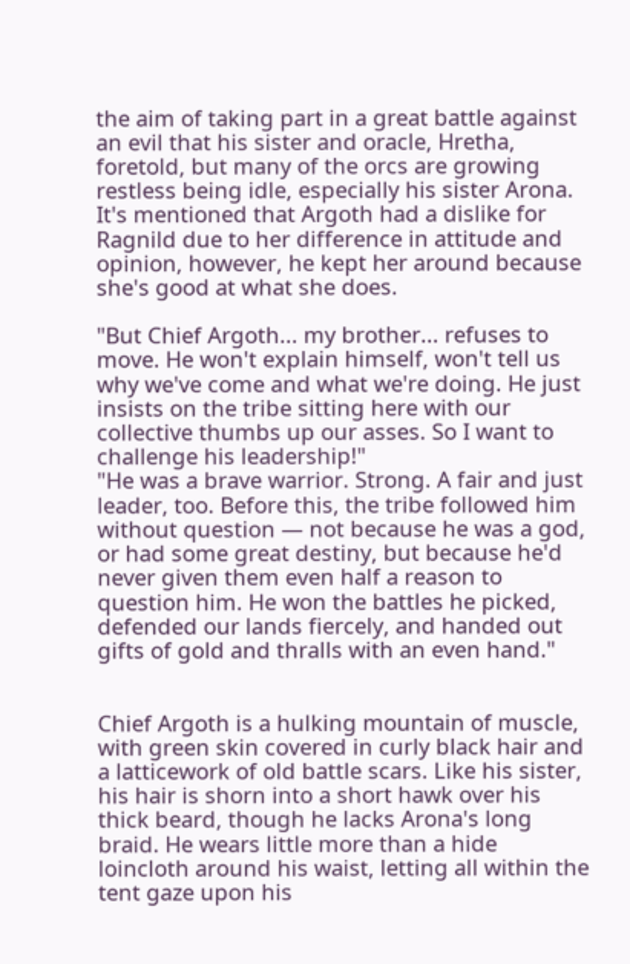the aim of taking part in a great battle against an evil that his sister and oracle, Hretha, foretold, but many of the orcs are growing restless being idle, especially his sister Arona. It's mentioned that Argoth had a dislike for Ragnild due to her difference in attitude and opinion, however, he kept her around because she's good at what she does.

"But Chief Argoth... my brother... refuses to move. He won't explain himself, won't tell us why we've come and what we're doing. He just insists on the tribe sitting here with our collective thumbs up our asses. So I want to challenge his leadership!"
"He was a brave warrior. Strong. A fair and just leader, too. Before this, the tribe followed him without question — not because he was a god, or had some great destiny, but because he'd never given them even half a reason to question him. He won the battles he picked, defended our lands fiercely, and handed out gifts of gold and thralls with an even hand."


Chief Argoth is a hulking mountain of muscle, with green skin covered in curly black hair and a latticework of old battle scars. Like his sister, his hair is shorn into a short hawk over his thick beard, though he lacks Arona's long braid. He wears little more than a hide loincloth around his waist, letting all within the tent gaze upon his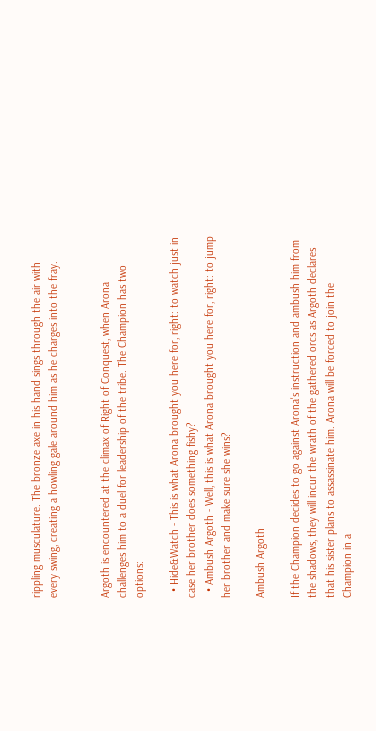rippling musculature. The bronze axe in his hand sings through the air with every swing, creating a howling gale around him as he charges into the fray.


Argoth is encountered at the climax of Right of Conquest, when Arona challenges him to a duel for leadership of the tribe. The Champion has two options:

  • Hide&Watch - This is what Arona brought you here for, right: to watch just in case her brother does something fishy?
  • Ambush Argoth - Well, this is what Arona brought you here for, right: to jump her brother and make sure she wins?

Ambush Argoth

If the Champion decides to go against Arona's instruction and ambush him from the shadows, they will incur the wrath of the gathered orcs as Argoth declares that his sister plans to assassinate him. Arona will be forced to join the Champion in a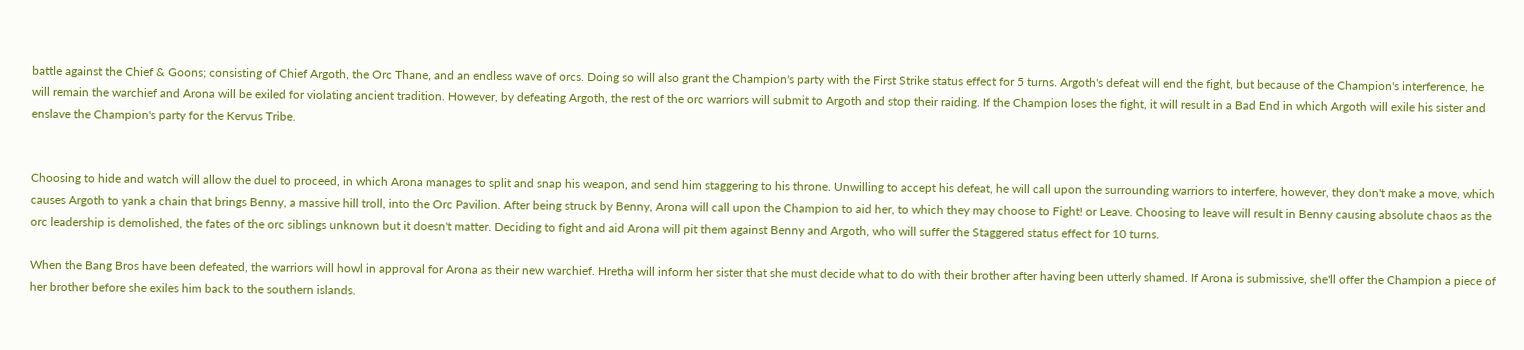battle against the Chief & Goons; consisting of Chief Argoth, the Orc Thane, and an endless wave of orcs. Doing so will also grant the Champion's party with the First Strike status effect for 5 turns. Argoth's defeat will end the fight, but because of the Champion's interference, he will remain the warchief and Arona will be exiled for violating ancient tradition. However, by defeating Argoth, the rest of the orc warriors will submit to Argoth and stop their raiding. If the Champion loses the fight, it will result in a Bad End in which Argoth will exile his sister and enslave the Champion's party for the Kervus Tribe.


Choosing to hide and watch will allow the duel to proceed, in which Arona manages to split and snap his weapon, and send him staggering to his throne. Unwilling to accept his defeat, he will call upon the surrounding warriors to interfere, however, they don't make a move, which causes Argoth to yank a chain that brings Benny, a massive hill troll, into the Orc Pavilion. After being struck by Benny, Arona will call upon the Champion to aid her, to which they may choose to Fight! or Leave. Choosing to leave will result in Benny causing absolute chaos as the orc leadership is demolished, the fates of the orc siblings unknown but it doesn't matter. Deciding to fight and aid Arona will pit them against Benny and Argoth, who will suffer the Staggered status effect for 10 turns.

When the Bang Bros have been defeated, the warriors will howl in approval for Arona as their new warchief. Hretha will inform her sister that she must decide what to do with their brother after having been utterly shamed. If Arona is submissive, she'll offer the Champion a piece of her brother before she exiles him back to the southern islands.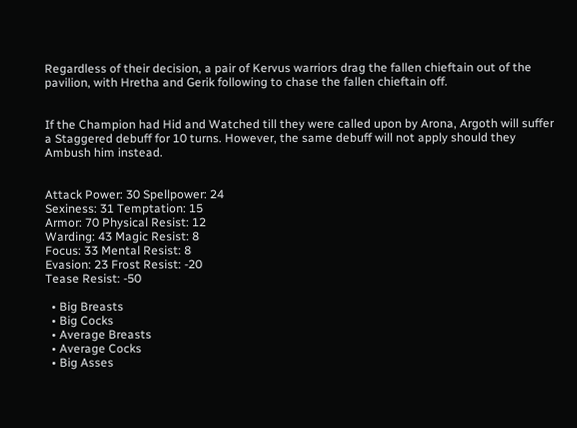Regardless of their decision, a pair of Kervus warriors drag the fallen chieftain out of the pavilion, with Hretha and Gerik following to chase the fallen chieftain off.


If the Champion had Hid and Watched till they were called upon by Arona, Argoth will suffer a Staggered debuff for 10 turns. However, the same debuff will not apply should they Ambush him instead.


Attack Power: 30 Spellpower: 24
Sexiness: 31 Temptation: 15
Armor: 70 Physical Resist: 12
Warding: 43 Magic Resist: 8
Focus: 33 Mental Resist: 8
Evasion: 23 Frost Resist: -20
Tease Resist: -50

  • Big Breasts
  • Big Cocks
  • Average Breasts
  • Average Cocks
  • Big Asses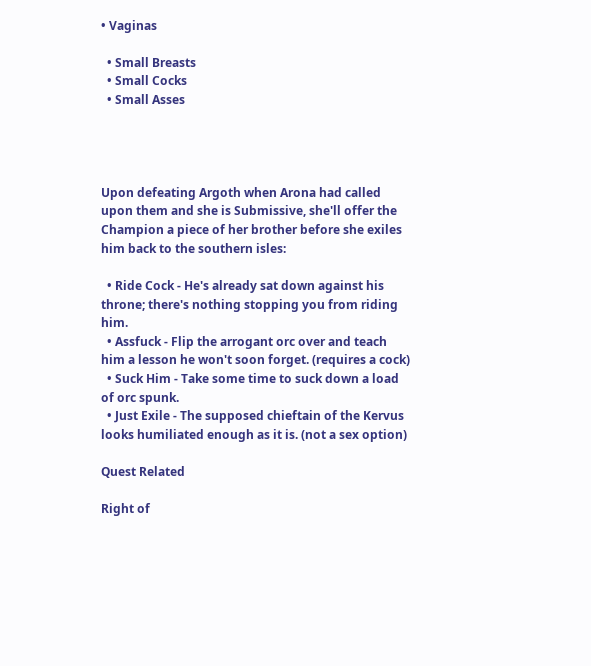• Vaginas

  • Small Breasts
  • Small Cocks
  • Small Asses




Upon defeating Argoth when Arona had called upon them and she is Submissive, she'll offer the Champion a piece of her brother before she exiles him back to the southern isles:

  • Ride Cock - He's already sat down against his throne; there's nothing stopping you from riding him.
  • Assfuck - Flip the arrogant orc over and teach him a lesson he won't soon forget. (requires a cock)
  • Suck Him - Take some time to suck down a load of orc spunk.
  • Just Exile - The supposed chieftain of the Kervus looks humiliated enough as it is. (not a sex option)

Quest Related

Right of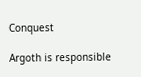Conquest

Argoth is responsible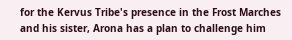for the Kervus Tribe's presence in the Frost Marches and his sister, Arona has a plan to challenge him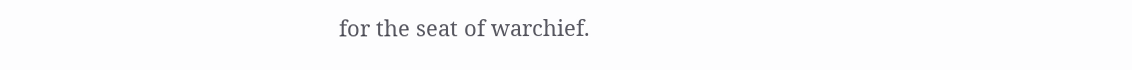for the seat of warchief.